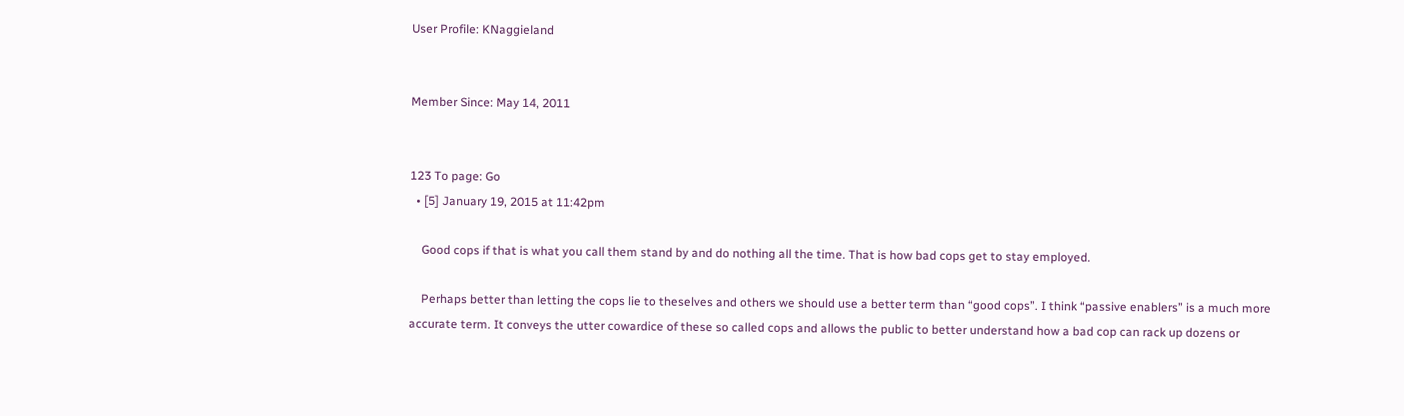User Profile: KNaggieland


Member Since: May 14, 2011


123 To page: Go
  • [5] January 19, 2015 at 11:42pm

    Good cops if that is what you call them stand by and do nothing all the time. That is how bad cops get to stay employed.

    Perhaps better than letting the cops lie to theselves and others we should use a better term than “good cops”. I think “passive enablers” is a much more accurate term. It conveys the utter cowardice of these so called cops and allows the public to better understand how a bad cop can rack up dozens or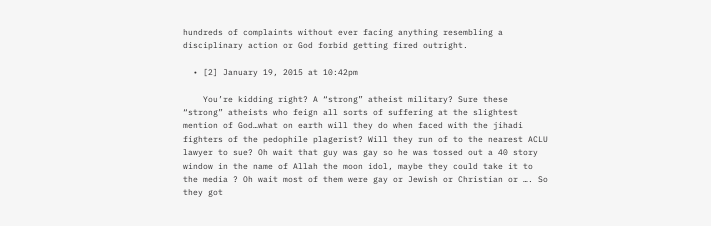hundreds of complaints without ever facing anything resembling a disciplinary action or God forbid getting fired outright.

  • [2] January 19, 2015 at 10:42pm

    You’re kidding right? A “strong” atheist military? Sure these “strong” atheists who feign all sorts of suffering at the slightest mention of God…what on earth will they do when faced with the jihadi fighters of the pedophile plagerist? Will they run of to the nearest ACLU lawyer to sue? Oh wait that guy was gay so he was tossed out a 40 story window in the name of Allah the moon idol, maybe they could take it to the media ? Oh wait most of them were gay or Jewish or Christian or …. So they got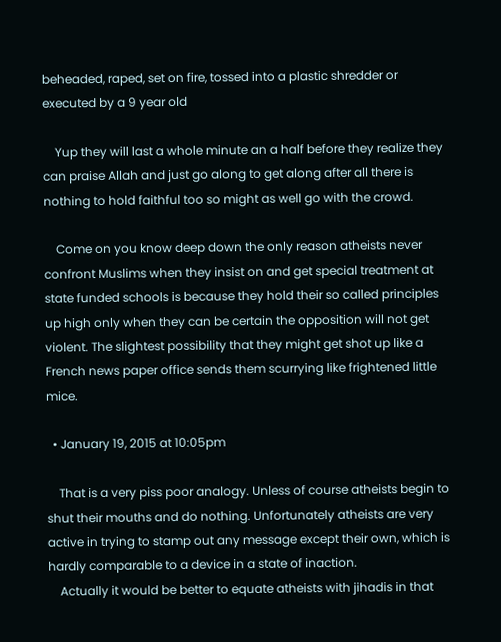beheaded, raped, set on fire, tossed into a plastic shredder or executed by a 9 year old

    Yup they will last a whole minute an a half before they realize they can praise Allah and just go along to get along after all there is nothing to hold faithful too so might as well go with the crowd.

    Come on you know deep down the only reason atheists never confront Muslims when they insist on and get special treatment at state funded schools is because they hold their so called principles up high only when they can be certain the opposition will not get violent. The slightest possibility that they might get shot up like a French news paper office sends them scurrying like frightened little mice.

  • January 19, 2015 at 10:05pm

    That is a very piss poor analogy. Unless of course atheists begin to shut their mouths and do nothing. Unfortunately atheists are very active in trying to stamp out any message except their own, which is hardly comparable to a device in a state of inaction.
    Actually it would be better to equate atheists with jihadis in that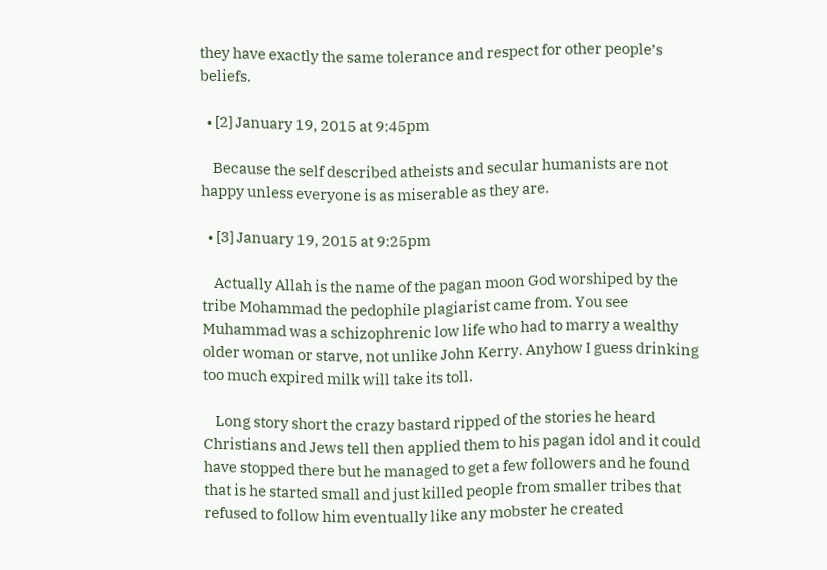they have exactly the same tolerance and respect for other people’s beliefs.

  • [2] January 19, 2015 at 9:45pm

    Because the self described atheists and secular humanists are not happy unless everyone is as miserable as they are.

  • [3] January 19, 2015 at 9:25pm

    Actually Allah is the name of the pagan moon God worshiped by the tribe Mohammad the pedophile plagiarist came from. You see Muhammad was a schizophrenic low life who had to marry a wealthy older woman or starve, not unlike John Kerry. Anyhow I guess drinking too much expired milk will take its toll.

    Long story short the crazy bastard ripped of the stories he heard Christians and Jews tell then applied them to his pagan idol and it could have stopped there but he managed to get a few followers and he found that is he started small and just killed people from smaller tribes that refused to follow him eventually like any mobster he created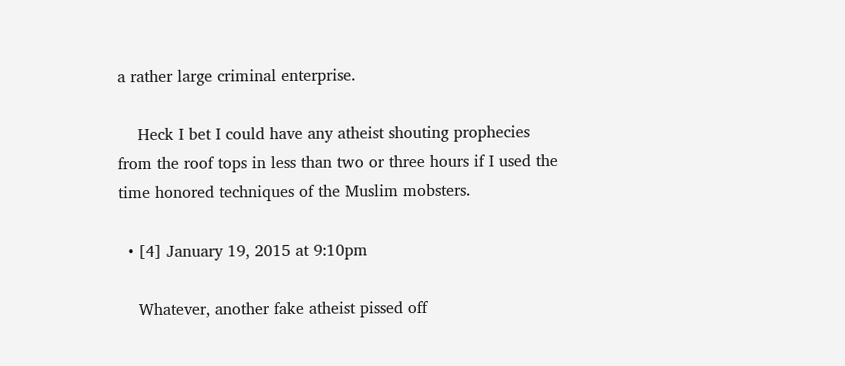a rather large criminal enterprise.

    Heck I bet I could have any atheist shouting prophecies from the roof tops in less than two or three hours if I used the time honored techniques of the Muslim mobsters.

  • [4] January 19, 2015 at 9:10pm

    Whatever, another fake atheist pissed off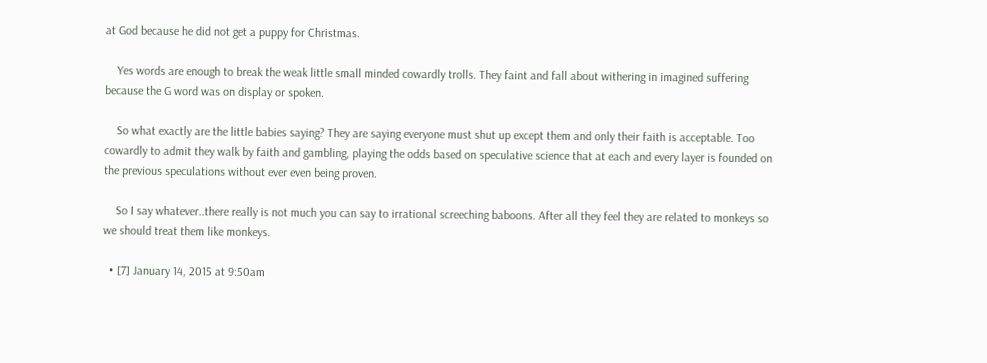at God because he did not get a puppy for Christmas.

    Yes words are enough to break the weak little small minded cowardly trolls. They faint and fall about withering in imagined suffering because the G word was on display or spoken.

    So what exactly are the little babies saying? They are saying everyone must shut up except them and only their faith is acceptable. Too cowardly to admit they walk by faith and gambling, playing the odds based on speculative science that at each and every layer is founded on the previous speculations without ever even being proven.

    So I say whatever..there really is not much you can say to irrational screeching baboons. After all they feel they are related to monkeys so we should treat them like monkeys.

  • [7] January 14, 2015 at 9:50am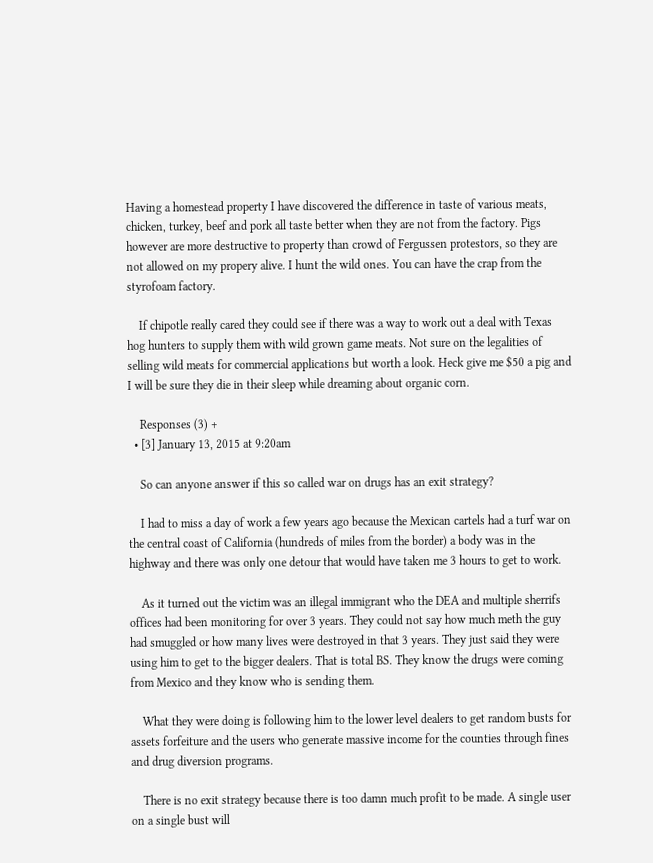Having a homestead property I have discovered the difference in taste of various meats, chicken, turkey, beef and pork all taste better when they are not from the factory. Pigs however are more destructive to property than crowd of Fergussen protestors, so they are not allowed on my propery alive. I hunt the wild ones. You can have the crap from the styrofoam factory.

    If chipotle really cared they could see if there was a way to work out a deal with Texas hog hunters to supply them with wild grown game meats. Not sure on the legalities of selling wild meats for commercial applications but worth a look. Heck give me $50 a pig and I will be sure they die in their sleep while dreaming about organic corn.

    Responses (3) +
  • [3] January 13, 2015 at 9:20am

    So can anyone answer if this so called war on drugs has an exit strategy?

    I had to miss a day of work a few years ago because the Mexican cartels had a turf war on the central coast of California (hundreds of miles from the border) a body was in the highway and there was only one detour that would have taken me 3 hours to get to work.

    As it turned out the victim was an illegal immigrant who the DEA and multiple sherrifs offices had been monitoring for over 3 years. They could not say how much meth the guy had smuggled or how many lives were destroyed in that 3 years. They just said they were using him to get to the bigger dealers. That is total BS. They know the drugs were coming from Mexico and they know who is sending them.

    What they were doing is following him to the lower level dealers to get random busts for assets forfeiture and the users who generate massive income for the counties through fines and drug diversion programs.

    There is no exit strategy because there is too damn much profit to be made. A single user on a single bust will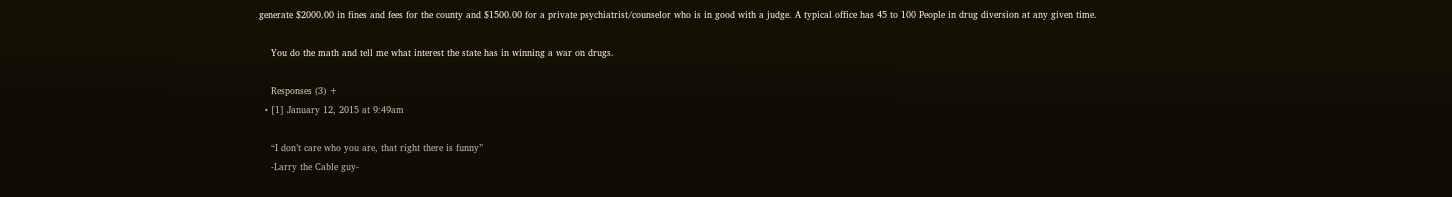generate $2000.00 in fines and fees for the county and $1500.00 for a private psychiatrist/counselor who is in good with a judge. A typical office has 45 to 100 People in drug diversion at any given time.

    You do the math and tell me what interest the state has in winning a war on drugs.

    Responses (3) +
  • [1] January 12, 2015 at 9:49am

    “I don’t care who you are, that right there is funny”
    -Larry the Cable guy-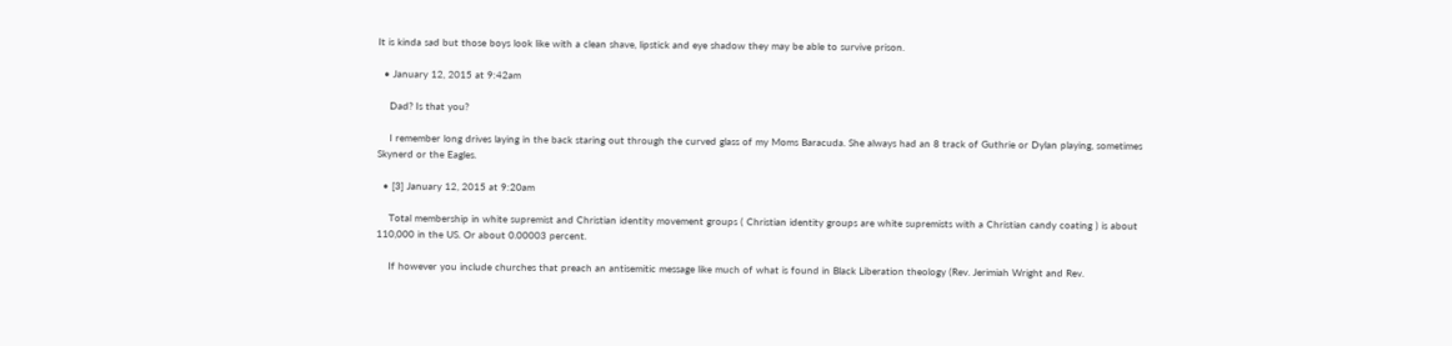It is kinda sad but those boys look like with a clean shave, lipstick and eye shadow they may be able to survive prison.

  • January 12, 2015 at 9:42am

    Dad? Is that you?

    I remember long drives laying in the back staring out through the curved glass of my Moms Baracuda. She always had an 8 track of Guthrie or Dylan playing, sometimes Skynerd or the Eagles.

  • [3] January 12, 2015 at 9:20am

    Total membership in white supremist and Christian identity movement groups ( Christian identity groups are white supremists with a Christian candy coating ) is about 110,000 in the US. Or about 0.00003 percent.

    If however you include churches that preach an antisemitic message like much of what is found in Black Liberation theology (Rev. Jerimiah Wright and Rev.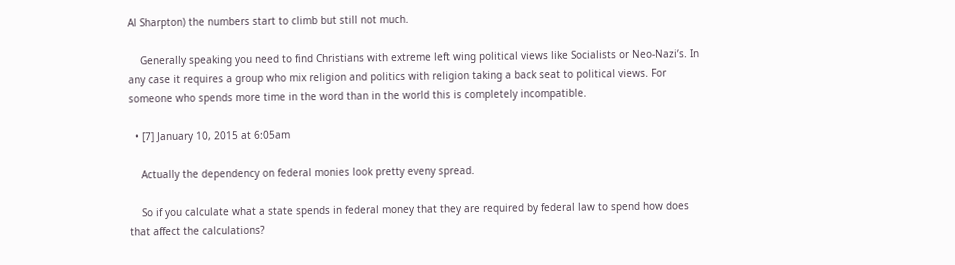Al Sharpton) the numbers start to climb but still not much.

    Generally speaking you need to find Christians with extreme left wing political views like Socialists or Neo-Nazi’s. In any case it requires a group who mix religion and politics with religion taking a back seat to political views. For someone who spends more time in the word than in the world this is completely incompatible.

  • [7] January 10, 2015 at 6:05am

    Actually the dependency on federal monies look pretty eveny spread.

    So if you calculate what a state spends in federal money that they are required by federal law to spend how does that affect the calculations?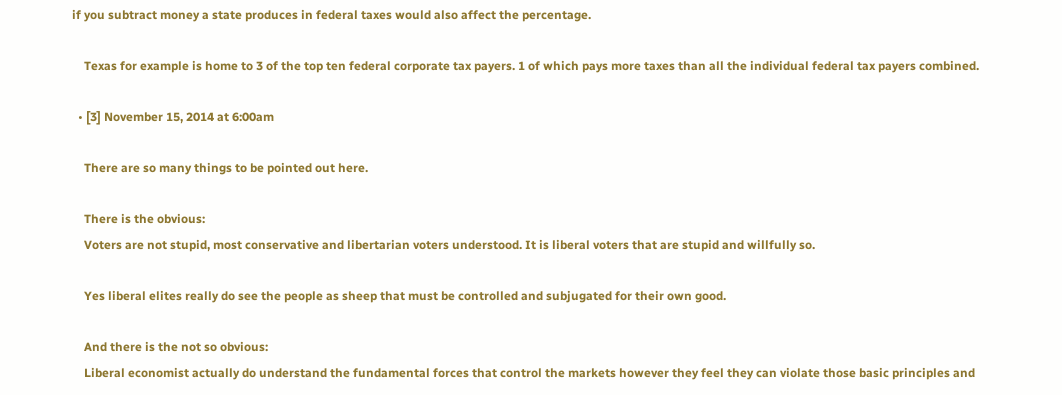if you subtract money a state produces in federal taxes would also affect the percentage.

    Texas for example is home to 3 of the top ten federal corporate tax payers. 1 of which pays more taxes than all the individual federal tax payers combined.

  • [3] November 15, 2014 at 6:00am

    There are so many things to be pointed out here.

    There is the obvious:
    Voters are not stupid, most conservative and libertarian voters understood. It is liberal voters that are stupid and willfully so.

    Yes liberal elites really do see the people as sheep that must be controlled and subjugated for their own good.

    And there is the not so obvious:
    Liberal economist actually do understand the fundamental forces that control the markets however they feel they can violate those basic principles and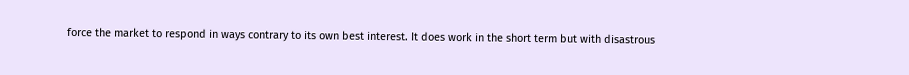force the market to respond in ways contrary to its own best interest. It does work in the short term but with disastrous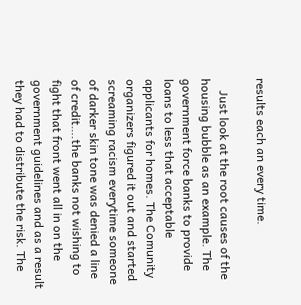results each an every time.

    Just look at the root causes of the housing bubble as an example. The government force banks to provide loans to less that acceptable applicants for homes. The Comunity organizers figured it out and started screaming racism everytime someone of darker skin tone was denied a line of credit….the banks not wishing to fight that front went all in on the government guidelines and as a result they had to distribute the risk. The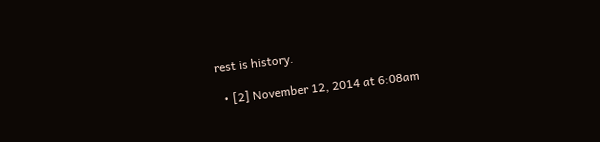rest is history.

  • [2] November 12, 2014 at 6:08am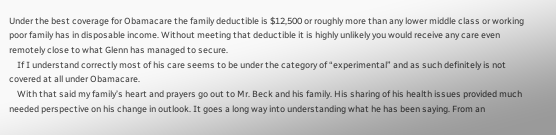Under the best coverage for Obamacare the family deductible is $12,500 or roughly more than any lower middle class or working poor family has in disposable income. Without meeting that deductible it is highly unlikely you would receive any care even remotely close to what Glenn has managed to secure.
    If I understand correctly most of his care seems to be under the category of “experimental” and as such definitely is not covered at all under Obamacare.
    With that said my family’s heart and prayers go out to Mr. Beck and his family. His sharing of his health issues provided much needed perspective on his change in outlook. It goes a long way into understanding what he has been saying. From an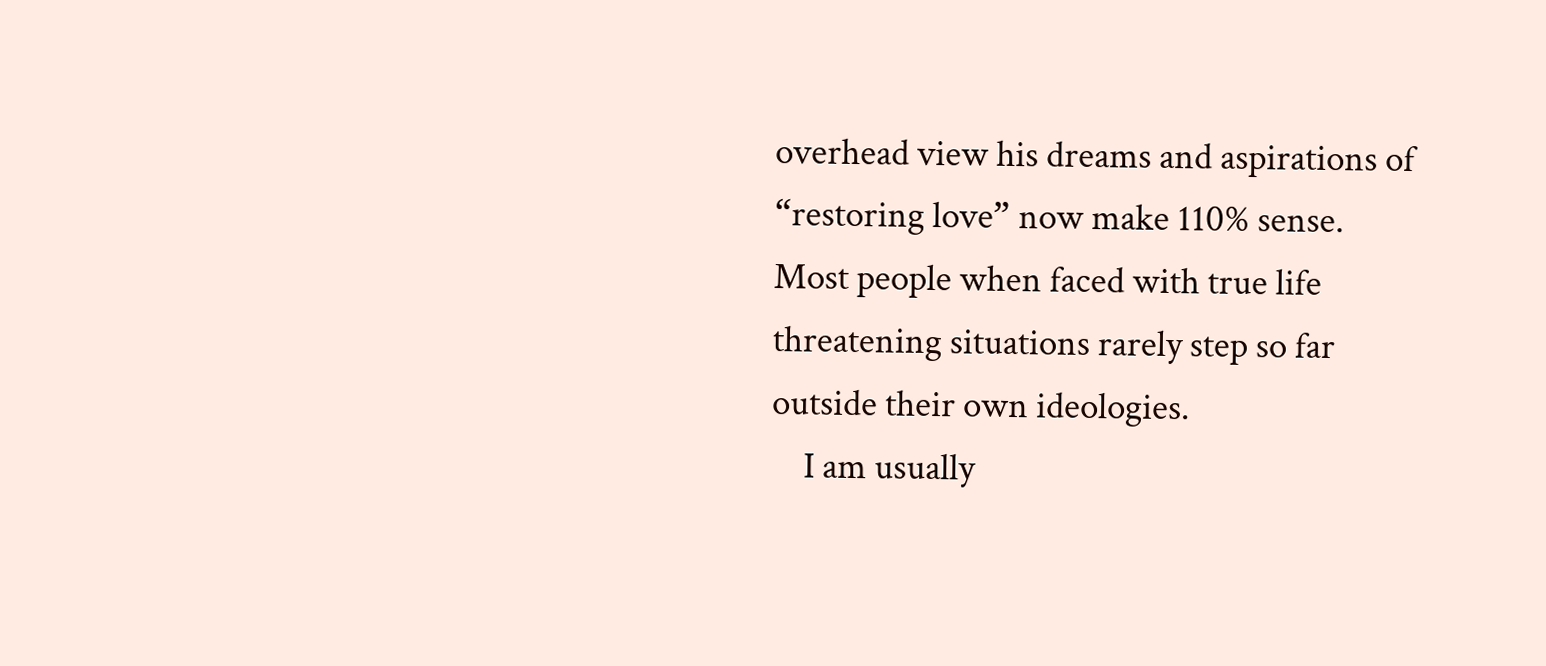overhead view his dreams and aspirations of “restoring love” now make 110% sense. Most people when faced with true life threatening situations rarely step so far outside their own ideologies.
    I am usually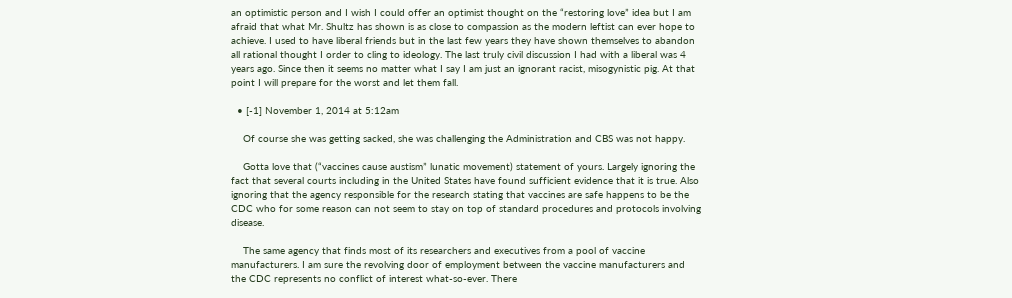an optimistic person and I wish I could offer an optimist thought on the “restoring love” idea but I am afraid that what Mr. Shultz has shown is as close to compassion as the modern leftist can ever hope to achieve. I used to have liberal friends but in the last few years they have shown themselves to abandon all rational thought I order to cling to ideology. The last truly civil discussion I had with a liberal was 4 years ago. Since then it seems no matter what I say I am just an ignorant racist, misogynistic pig. At that point I will prepare for the worst and let them fall.

  • [-1] November 1, 2014 at 5:12am

    Of course she was getting sacked, she was challenging the Administration and CBS was not happy.

    Gotta love that (“vaccines cause austism” lunatic movement) statement of yours. Largely ignoring the fact that several courts including in the United States have found sufficient evidence that it is true. Also ignoring that the agency responsible for the research stating that vaccines are safe happens to be the CDC who for some reason can not seem to stay on top of standard procedures and protocols involving disease.

    The same agency that finds most of its researchers and executives from a pool of vaccine manufacturers. I am sure the revolving door of employment between the vaccine manufacturers and the CDC represents no conflict of interest what-so-ever. There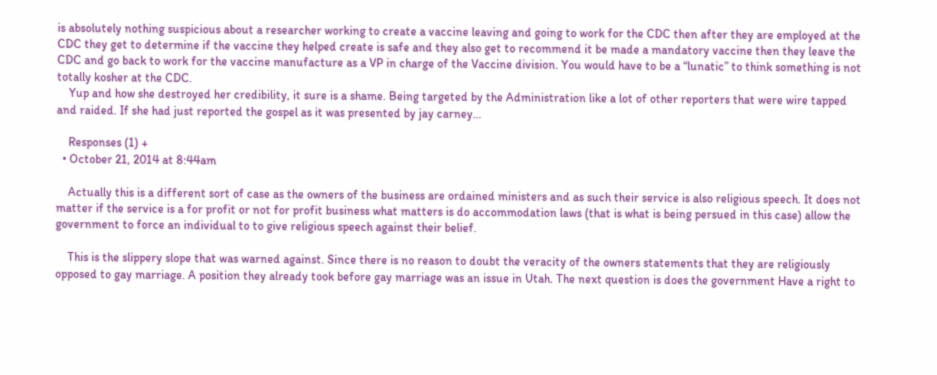is absolutely nothing suspicious about a researcher working to create a vaccine leaving and going to work for the CDC then after they are employed at the CDC they get to determine if the vaccine they helped create is safe and they also get to recommend it be made a mandatory vaccine then they leave the CDC and go back to work for the vaccine manufacture as a VP in charge of the Vaccine division. You would have to be a “lunatic” to think something is not totally kosher at the CDC.
    Yup and how she destroyed her credibility, it sure is a shame. Being targeted by the Administration like a lot of other reporters that were wire tapped and raided. If she had just reported the gospel as it was presented by jay carney…

    Responses (1) +
  • October 21, 2014 at 8:44am

    Actually this is a different sort of case as the owners of the business are ordained ministers and as such their service is also religious speech. It does not matter if the service is a for profit or not for profit business what matters is do accommodation laws (that is what is being persued in this case) allow the government to force an individual to to give religious speech against their belief.

    This is the slippery slope that was warned against. Since there is no reason to doubt the veracity of the owners statements that they are religiously opposed to gay marriage. A position they already took before gay marriage was an issue in Utah. The next question is does the government Have a right to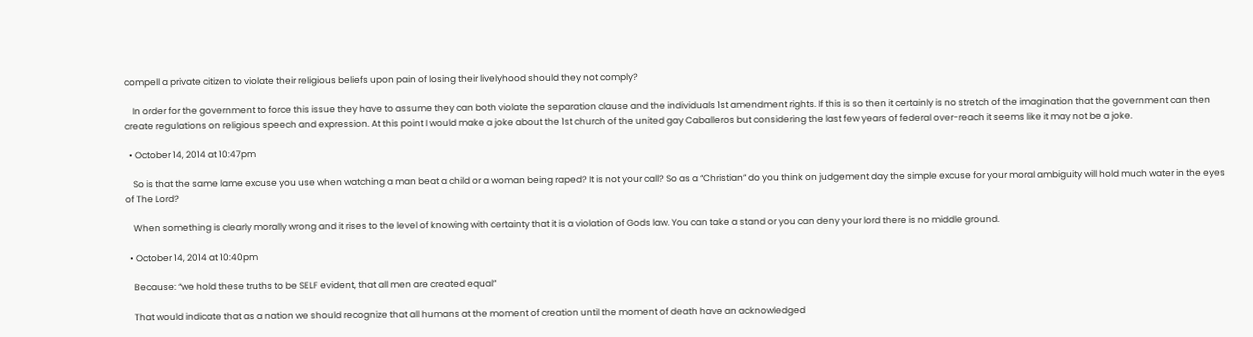compell a private citizen to violate their religious beliefs upon pain of losing their livelyhood should they not comply?

    In order for the government to force this issue they have to assume they can both violate the separation clause and the individuals 1st amendment rights. If this is so then it certainly is no stretch of the imagination that the government can then create regulations on religious speech and expression. At this point I would make a joke about the 1st church of the united gay Caballeros but considering the last few years of federal over-reach it seems like it may not be a joke.

  • October 14, 2014 at 10:47pm

    So is that the same lame excuse you use when watching a man beat a child or a woman being raped? It is not your call? So as a “Christian” do you think on judgement day the simple excuse for your moral ambiguity will hold much water in the eyes of The Lord?

    When something is clearly morally wrong and it rises to the level of knowing with certainty that it is a violation of Gods law. You can take a stand or you can deny your lord there is no middle ground.

  • October 14, 2014 at 10:40pm

    Because: “we hold these truths to be SELF evident, that all men are created equal”

    That would indicate that as a nation we should recognize that all humans at the moment of creation until the moment of death have an acknowledged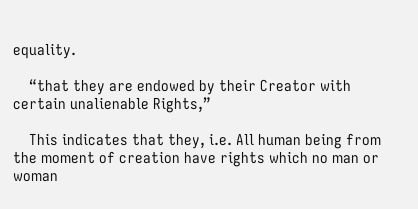equality.

    “that they are endowed by their Creator with certain unalienable Rights,”

    This indicates that they, i.e. All human being from the moment of creation have rights which no man or woman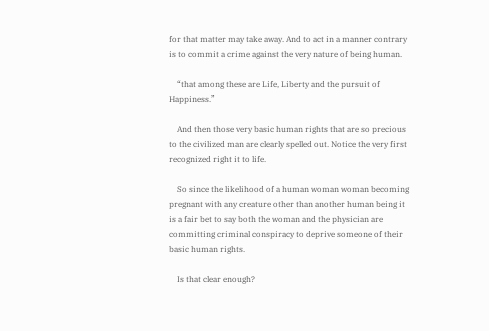for that matter may take away. And to act in a manner contrary is to commit a crime against the very nature of being human.

    “that among these are Life, Liberty and the pursuit of Happiness.”

    And then those very basic human rights that are so precious to the civilized man are clearly spelled out. Notice the very first recognized right it to life.

    So since the likelihood of a human woman woman becoming pregnant with any creature other than another human being it is a fair bet to say both the woman and the physician are committing criminal conspiracy to deprive someone of their basic human rights.

    Is that clear enough?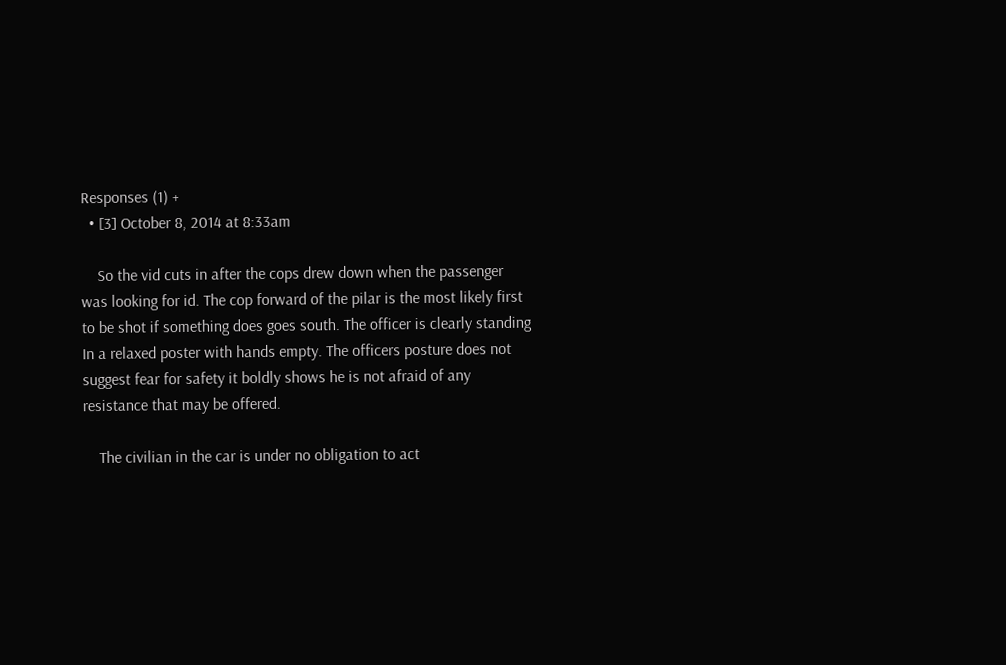Responses (1) +
  • [3] October 8, 2014 at 8:33am

    So the vid cuts in after the cops drew down when the passenger was looking for id. The cop forward of the pilar is the most likely first to be shot if something does goes south. The officer is clearly standing In a relaxed poster with hands empty. The officers posture does not suggest fear for safety it boldly shows he is not afraid of any resistance that may be offered.

    The civilian in the car is under no obligation to act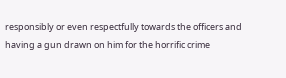responsibly or even respectfully towards the officers and having a gun drawn on him for the horrific crime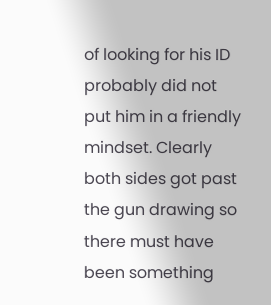of looking for his ID probably did not put him in a friendly mindset. Clearly both sides got past the gun drawing so there must have been something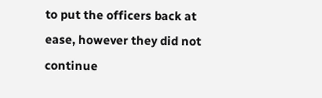to put the officers back at ease, however they did not continue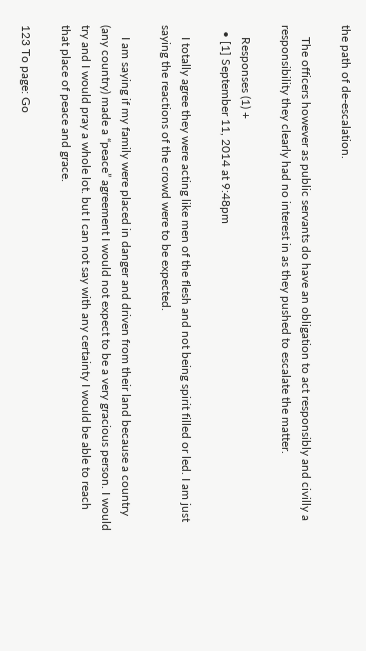the path of de-escalation.

    The officers however as public servants do have an obligation to act responsibly and civilly a responsibility they clearly had no interest in as they pushed to escalate the matter.

    Responses (1) +
  • [1] September 11, 2014 at 9:48pm

    I totally agree they were acting like men of the flesh and not being spirit filled or led. I am just saying the reactions of the crowd were to be expected.

    I am saying if my family were placed in danger and driven from their land because a country (any country) made a “peace” agreement I would not expect to be a very gracious person. I would try and I would pray a whole lot. but I can not say with any certainty I would be able to reach that place of peace and grace.

123 To page: Go